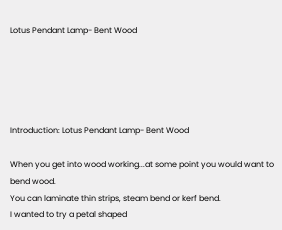Lotus Pendant Lamp- Bent Wood





Introduction: Lotus Pendant Lamp- Bent Wood

When you get into wood working...at some point you would want to bend wood.
You can laminate thin strips, steam bend or kerf bend.
I wanted to try a petal shaped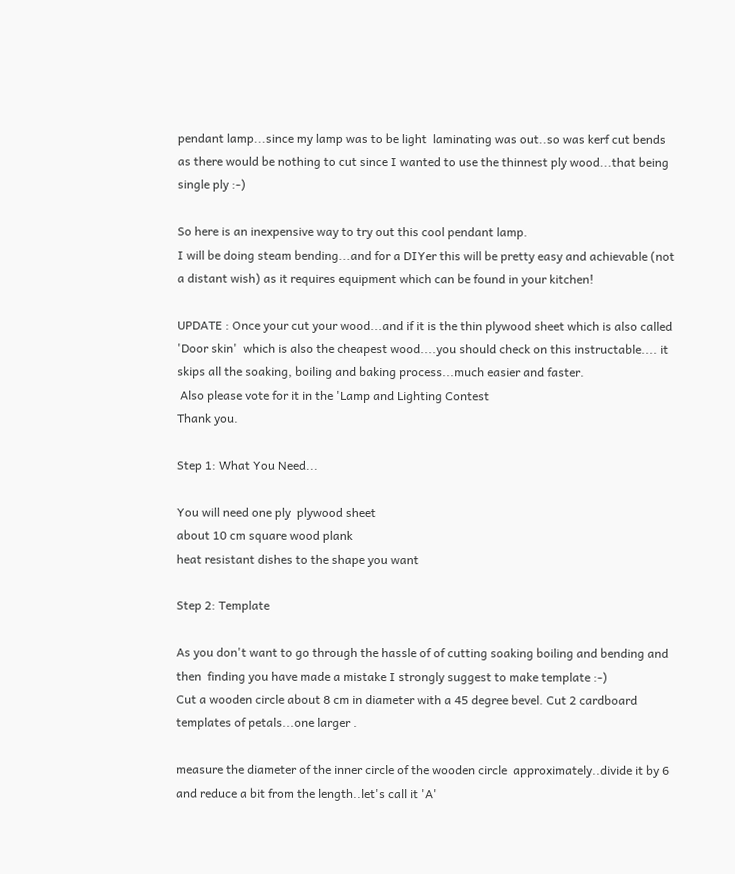pendant lamp...since my lamp was to be light  laminating was out..so was kerf cut bends as there would be nothing to cut since I wanted to use the thinnest ply wood...that being single ply :-)

So here is an inexpensive way to try out this cool pendant lamp.
I will be doing steam bending...and for a DIYer this will be pretty easy and achievable (not a distant wish) as it requires equipment which can be found in your kitchen!

UPDATE : Once your cut your wood...and if it is the thin plywood sheet which is also called 'Door skin'  which is also the cheapest wood....you should check on this instructable.... it skips all the soaking, boiling and baking process...much easier and faster.
 Also please vote for it in the 'Lamp and Lighting Contest
Thank you.

Step 1: What You Need...

You will need one ply  plywood sheet
about 10 cm square wood plank
heat resistant dishes to the shape you want

Step 2: Template

As you don't want to go through the hassle of of cutting soaking boiling and bending and then  finding you have made a mistake I strongly suggest to make template :-)
Cut a wooden circle about 8 cm in diameter with a 45 degree bevel. Cut 2 cardboard templates of petals...one larger .

measure the diameter of the inner circle of the wooden circle  approximately..divide it by 6 and reduce a bit from the length..let's call it 'A'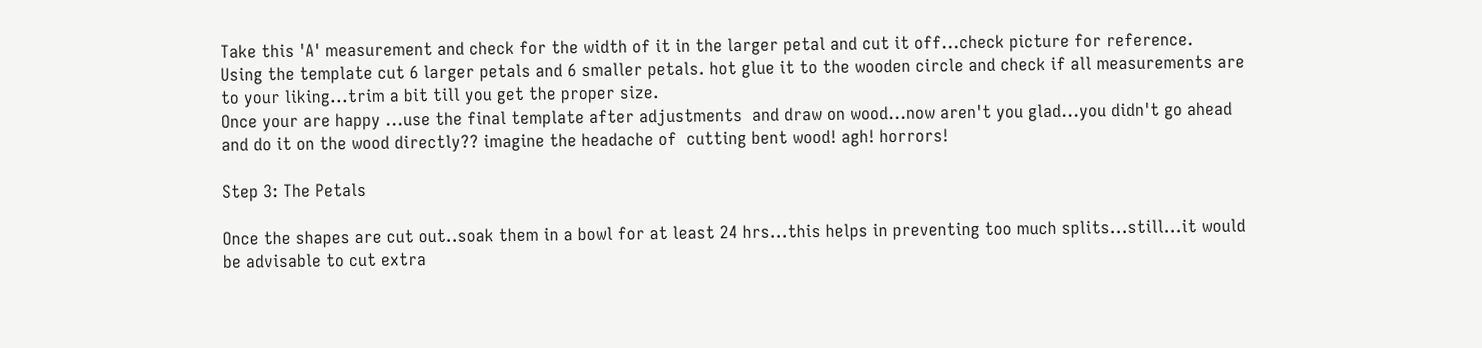Take this 'A' measurement and check for the width of it in the larger petal and cut it off...check picture for reference.
Using the template cut 6 larger petals and 6 smaller petals. hot glue it to the wooden circle and check if all measurements are to your liking...trim a bit till you get the proper size.
Once your are happy ...use the final template after adjustments  and draw on wood...now aren't you glad...you didn't go ahead and do it on the wood directly?? imagine the headache of  cutting bent wood! agh! horrors!

Step 3: The Petals

Once the shapes are cut out..soak them in a bowl for at least 24 hrs...this helps in preventing too much splits...still...it would be advisable to cut extra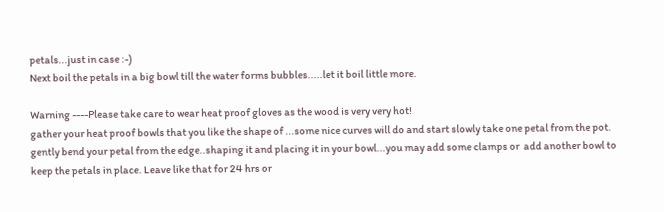petals...just in case :-)
Next boil the petals in a big bowl till the water forms bubbles.....let it boil little more.

Warning ----Please take care to wear heat proof gloves as the wood is very very hot!
gather your heat proof bowls that you like the shape of ...some nice curves will do and start slowly take one petal from the pot.
gently bend your petal from the edge..shaping it and placing it in your bowl...you may add some clamps or  add another bowl to keep the petals in place. Leave like that for 24 hrs or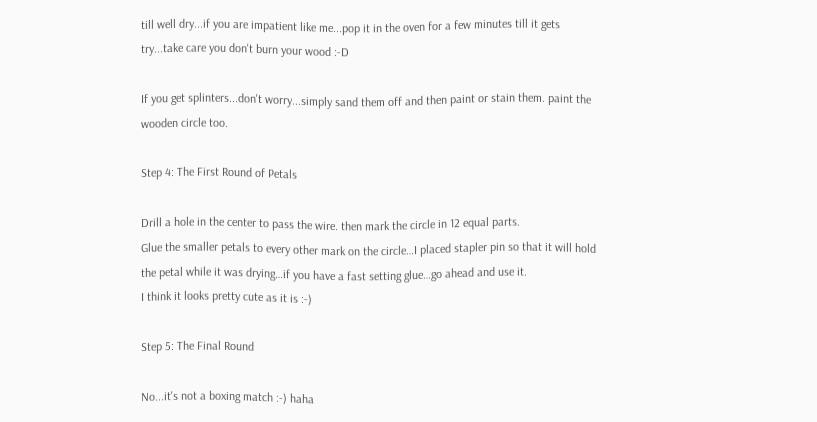till well dry...if you are impatient like me...pop it in the oven for a few minutes till it gets try...take care you don't burn your wood :-D

If you get splinters...don't worry...simply sand them off and then paint or stain them. paint the wooden circle too.

Step 4: The First Round of Petals

Drill a hole in the center to pass the wire. then mark the circle in 12 equal parts.
Glue the smaller petals to every other mark on the circle…I placed stapler pin so that it will hold the petal while it was drying…if you have a fast setting glue…go ahead and use it.
I think it looks pretty cute as it is :-)

Step 5: The Final Round

No...it's not a boxing match :-) haha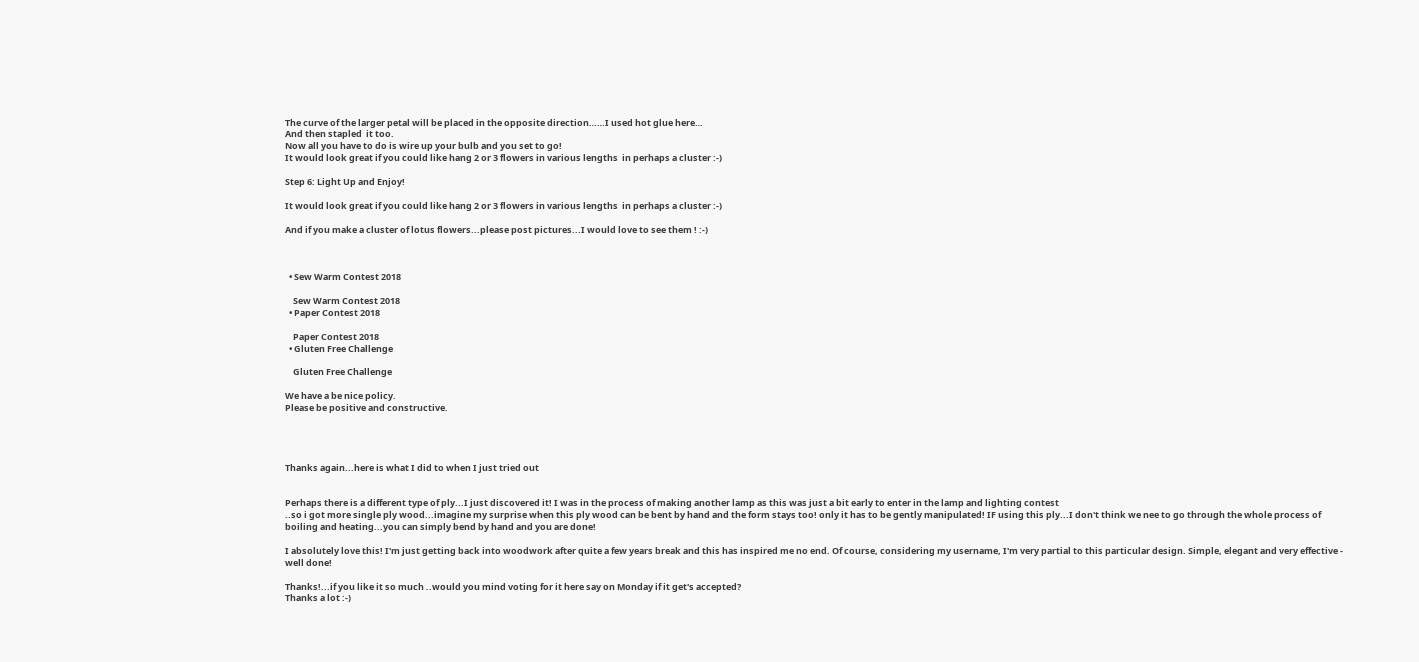The curve of the larger petal will be placed in the opposite direction……I used hot glue here…
And then stapled  it too.
Now all you have to do is wire up your bulb and you set to go!
It would look great if you could like hang 2 or 3 flowers in various lengths  in perhaps a cluster :-)

Step 6: Light Up and Enjoy!

It would look great if you could like hang 2 or 3 flowers in various lengths  in perhaps a cluster :-)

And if you make a cluster of lotus flowers...please post pictures...I would love to see them ! :-)



  • Sew Warm Contest 2018

    Sew Warm Contest 2018
  • Paper Contest 2018

    Paper Contest 2018
  • Gluten Free Challenge

    Gluten Free Challenge

We have a be nice policy.
Please be positive and constructive.




Thanks again...here is what I did to when I just tried out


Perhaps there is a different type of ply...I just discovered it! I was in the process of making another lamp as this was just a bit early to enter in the lamp and lighting contest
..so i got more single ply wood...imagine my surprise when this ply wood can be bent by hand and the form stays too! only it has to be gently manipulated! IF using this ply...I don't think we nee to go through the whole process of boiling and heating...you can simply bend by hand and you are done!

I absolutely love this! I'm just getting back into woodwork after quite a few years break and this has inspired me no end. Of course, considering my username, I'm very partial to this particular design. Simple, elegant and very effective - well done!

Thanks!...if you like it so much ..would you mind voting for it here say on Monday if it get's accepted?
Thanks a lot :-)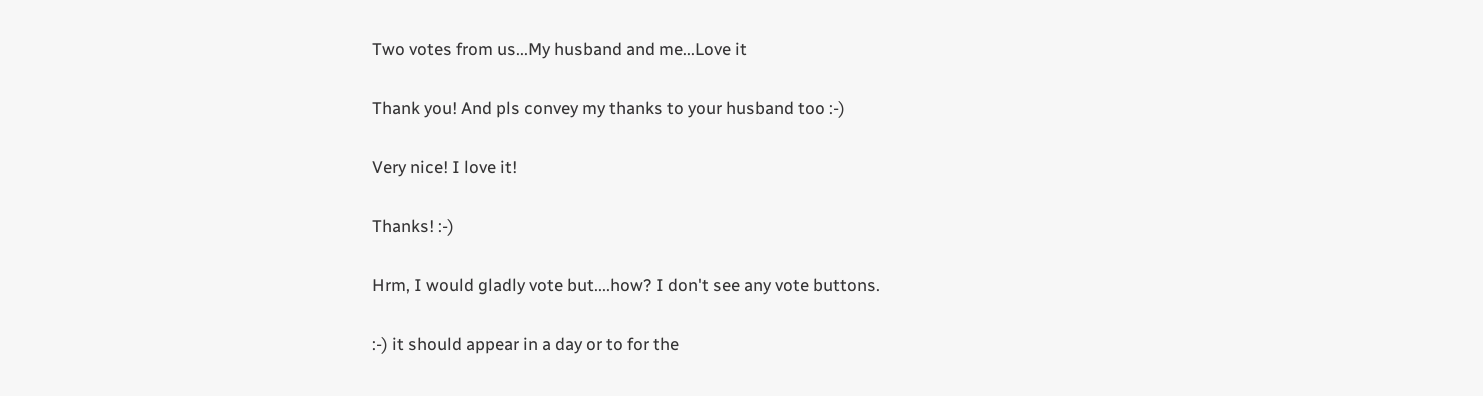Two votes from us...My husband and me...Love it

Thank you! And pls convey my thanks to your husband too :-)

Very nice! I love it!

Thanks! :-)

Hrm, I would gladly vote but....how? I don't see any vote buttons.

:-) it should appear in a day or to for the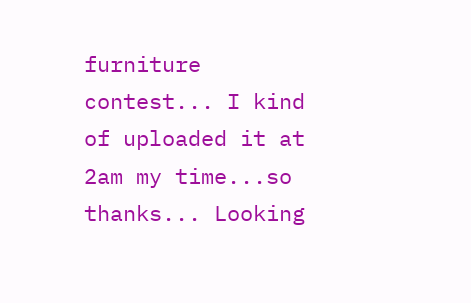furniture contest... I kind of uploaded it at 2am my time...so thanks... Looking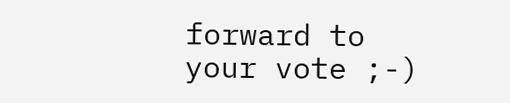forward to your vote ;-)